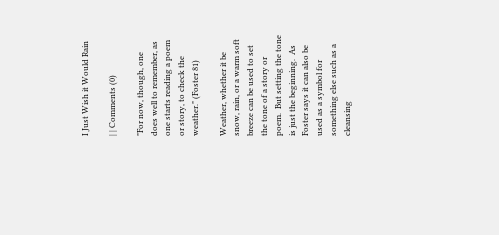I Just Wish it Would Rain

| | Comments (0)

"For now, though, one does well to remember, as one starts reading a poem or story, to check the weather." (Foster 81)

Weather, whether it be snow, rain, or a warm soft breeze can be used to set the tone of a story or poem.  But setting the tone is just the beginning.  As Foster says it can also be used as a symbol for something else such as a cleansing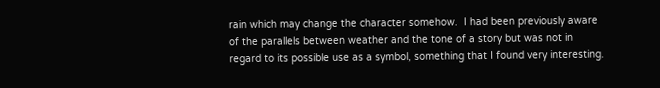rain which may change the character somehow.  I had been previously aware of the parallels between weather and the tone of a story but was not in regard to its possible use as a symbol, something that I found very interesting.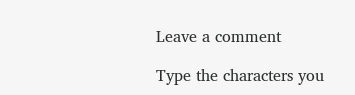Leave a comment

Type the characters you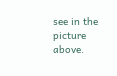see in the picture above.